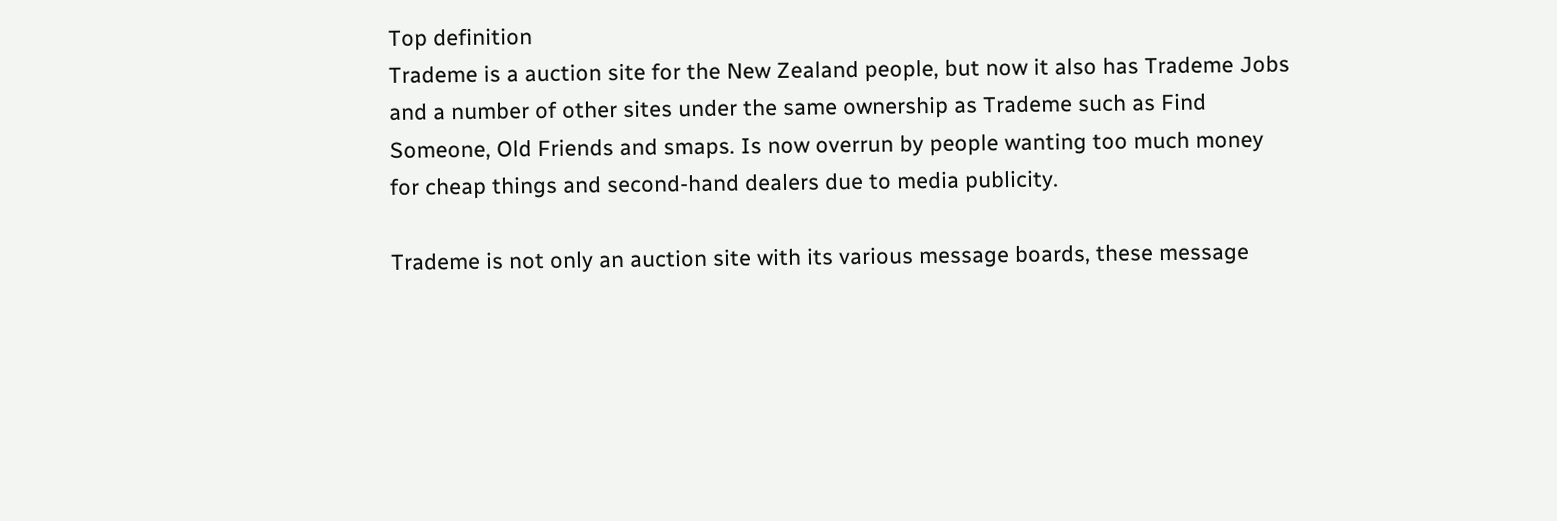Top definition
Trademe is a auction site for the New Zealand people, but now it also has Trademe Jobs and a number of other sites under the same ownership as Trademe such as Find Someone, Old Friends and smaps. Is now overrun by people wanting too much money for cheap things and second-hand dealers due to media publicity.

Trademe is not only an auction site with its various message boards, these message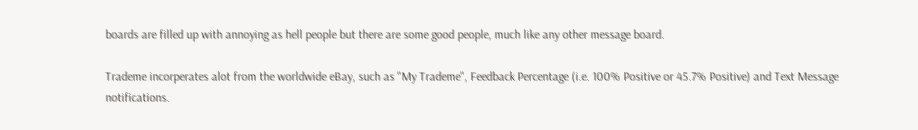boards are filled up with annoying as hell people but there are some good people, much like any other message board.

Trademe incorperates alot from the worldwide eBay, such as "My Trademe", Feedback Percentage (i.e. 100% Positive or 45.7% Positive) and Text Message notifications.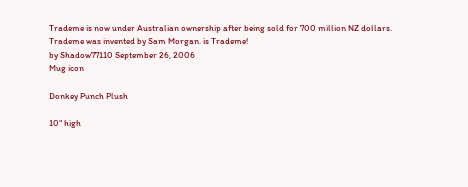Trademe is now under Australian ownership after being sold for 700 million NZ dollars. Trademe was invented by Sam Morgan. is Trademe!
by Shadow77110 September 26, 2006
Mug icon

Donkey Punch Plush

10" high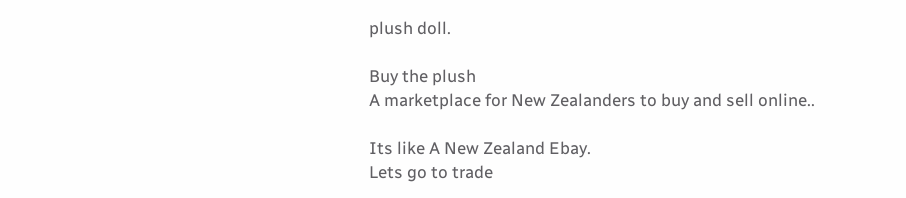plush doll.

Buy the plush
A marketplace for New Zealanders to buy and sell online..

Its like A New Zealand Ebay.
Lets go to trade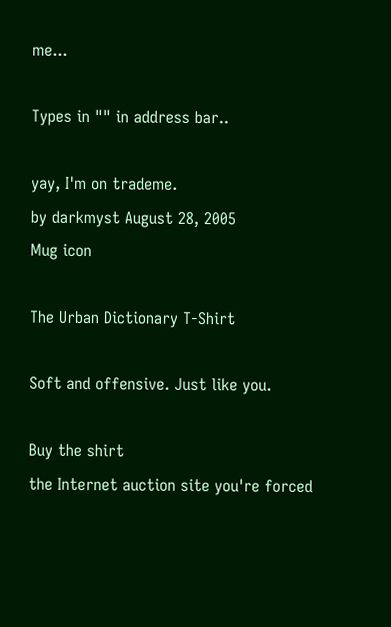me...

Types in "" in address bar..

yay, I'm on trademe.
by darkmyst August 28, 2005
Mug icon

The Urban Dictionary T-Shirt

Soft and offensive. Just like you.

Buy the shirt
the Internet auction site you're forced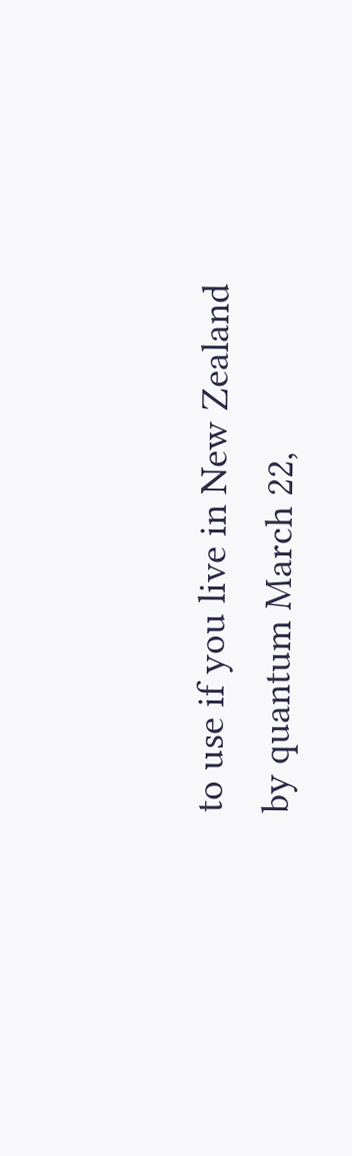to use if you live in New Zealand
by quantum March 22,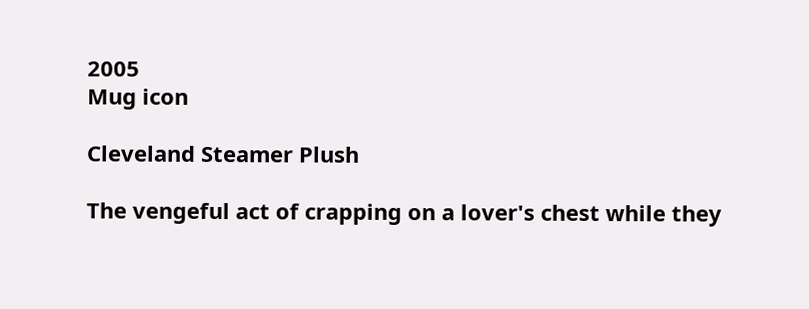2005
Mug icon

Cleveland Steamer Plush

The vengeful act of crapping on a lover's chest while they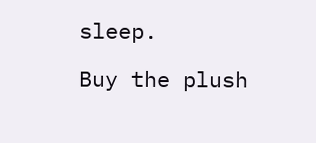sleep.

Buy the plush